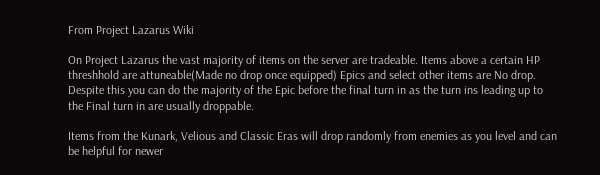From Project Lazarus Wiki

On Project Lazarus the vast majority of items on the server are tradeable. Items above a certain HP threshhold are attuneable(Made no drop once equipped) Epics and select other items are No drop. Despite this you can do the majority of the Epic before the final turn in as the turn ins leading up to the Final turn in are usually droppable.

Items from the Kunark, Velious and Classic Eras will drop randomly from enemies as you level and can be helpful for newer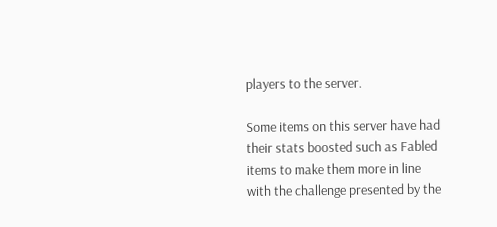players to the server.

Some items on this server have had their stats boosted such as Fabled items to make them more in line with the challenge presented by the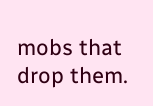mobs that drop them.